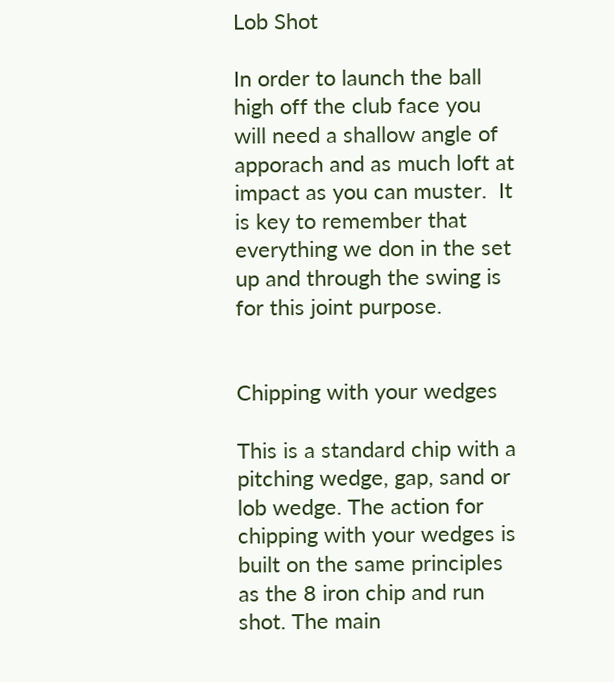Lob Shot

In order to launch the ball high off the club face you will need a shallow angle of apporach and as much loft at impact as you can muster.  It is key to remember that everything we don in the set up and through the swing is for this joint purpose.


Chipping with your wedges

This is a standard chip with a pitching wedge, gap, sand or lob wedge. The action for chipping with your wedges is built on the same principles as the 8 iron chip and run shot. The main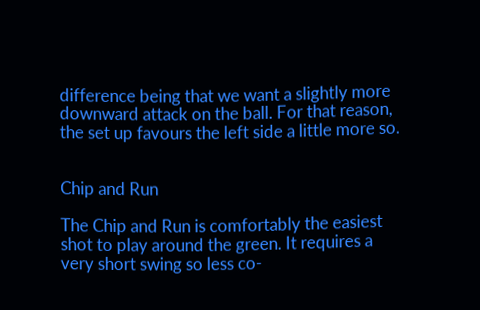difference being that we want a slightly more downward attack on the ball. For that reason, the set up favours the left side a little more so.


Chip and Run

The Chip and Run is comfortably the easiest shot to play around the green. It requires a very short swing so less co-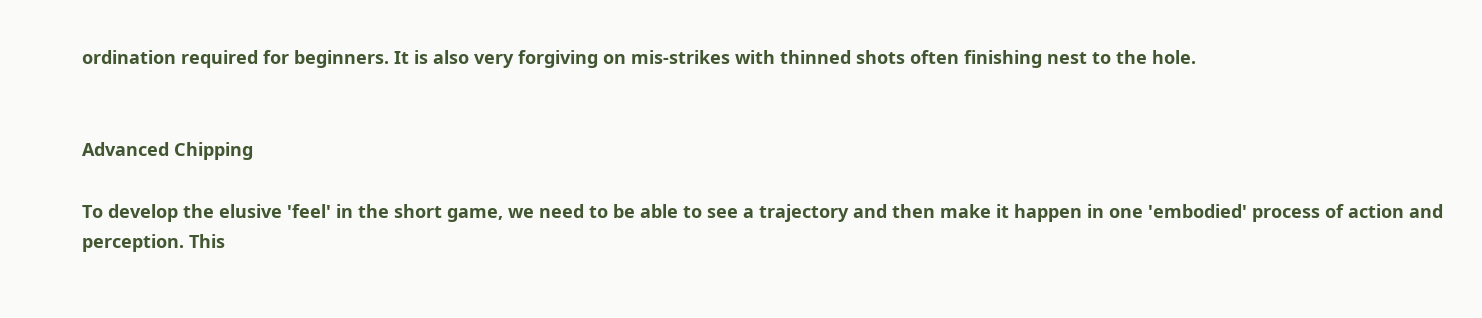ordination required for beginners. It is also very forgiving on mis-strikes with thinned shots often finishing nest to the hole.


Advanced Chipping

To develop the elusive 'feel' in the short game, we need to be able to see a trajectory and then make it happen in one 'embodied' process of action and perception. This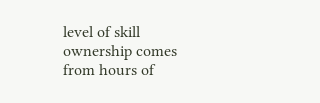level of skill ownership comes from hours of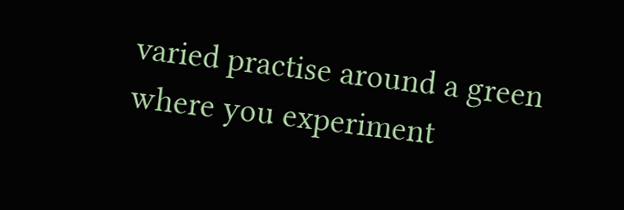varied practise around a green where you experiment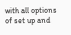with all options of set up and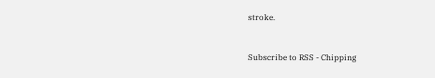stroke.


Subscribe to RSS - Chipping